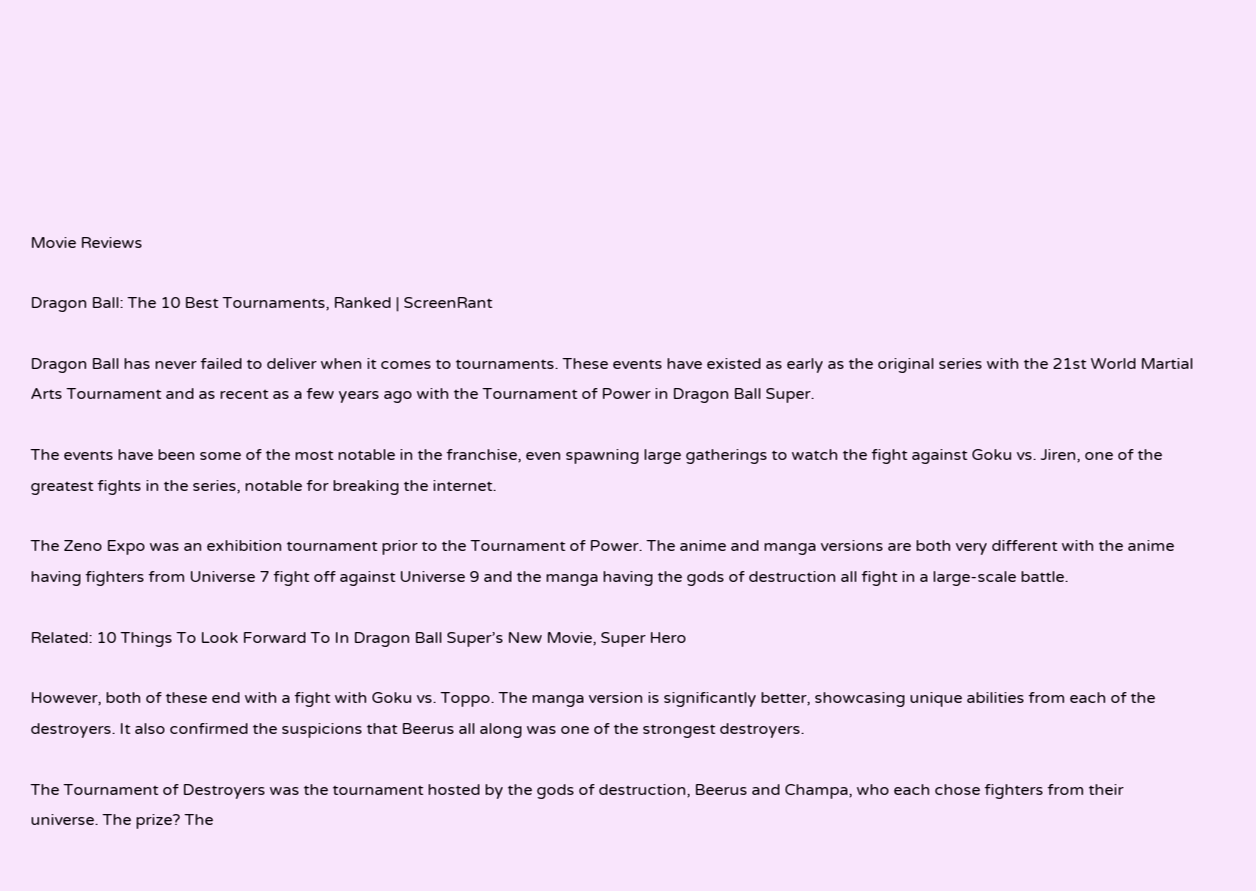Movie Reviews

Dragon Ball: The 10 Best Tournaments, Ranked | ScreenRant

Dragon Ball has never failed to deliver when it comes to tournaments. These events have existed as early as the original series with the 21st World Martial Arts Tournament and as recent as a few years ago with the Tournament of Power in Dragon Ball Super.

The events have been some of the most notable in the franchise, even spawning large gatherings to watch the fight against Goku vs. Jiren, one of the greatest fights in the series, notable for breaking the internet.

The Zeno Expo was an exhibition tournament prior to the Tournament of Power. The anime and manga versions are both very different with the anime having fighters from Universe 7 fight off against Universe 9 and the manga having the gods of destruction all fight in a large-scale battle.

Related: 10 Things To Look Forward To In Dragon Ball Super’s New Movie, Super Hero

However, both of these end with a fight with Goku vs. Toppo. The manga version is significantly better, showcasing unique abilities from each of the destroyers. It also confirmed the suspicions that Beerus all along was one of the strongest destroyers.

The Tournament of Destroyers was the tournament hosted by the gods of destruction, Beerus and Champa, who each chose fighters from their universe. The prize? The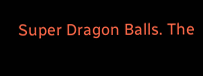Super Dragon Balls. The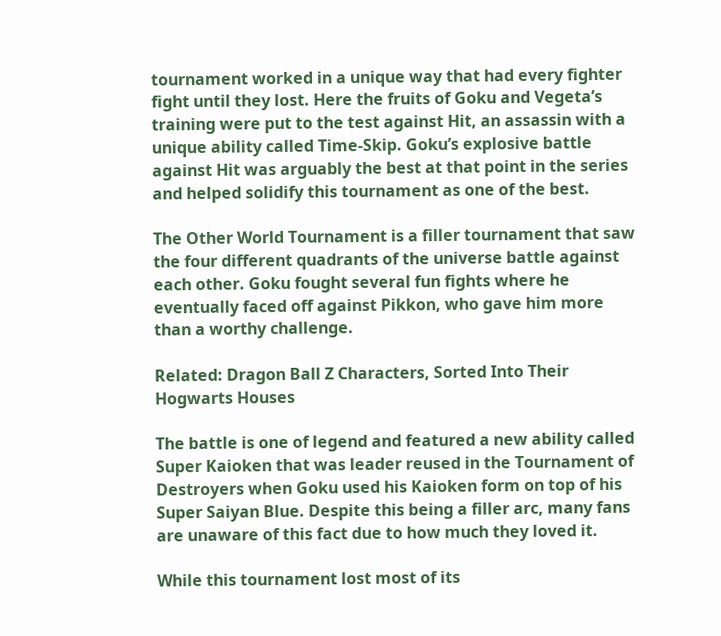tournament worked in a unique way that had every fighter fight until they lost. Here the fruits of Goku and Vegeta’s training were put to the test against Hit, an assassin with a unique ability called Time-Skip. Goku’s explosive battle against Hit was arguably the best at that point in the series and helped solidify this tournament as one of the best.

The Other World Tournament is a filler tournament that saw the four different quadrants of the universe battle against each other. Goku fought several fun fights where he eventually faced off against Pikkon, who gave him more than a worthy challenge.

Related: Dragon Ball Z Characters, Sorted Into Their Hogwarts Houses

The battle is one of legend and featured a new ability called Super Kaioken that was leader reused in the Tournament of Destroyers when Goku used his Kaioken form on top of his Super Saiyan Blue. Despite this being a filler arc, many fans are unaware of this fact due to how much they loved it.

While this tournament lost most of its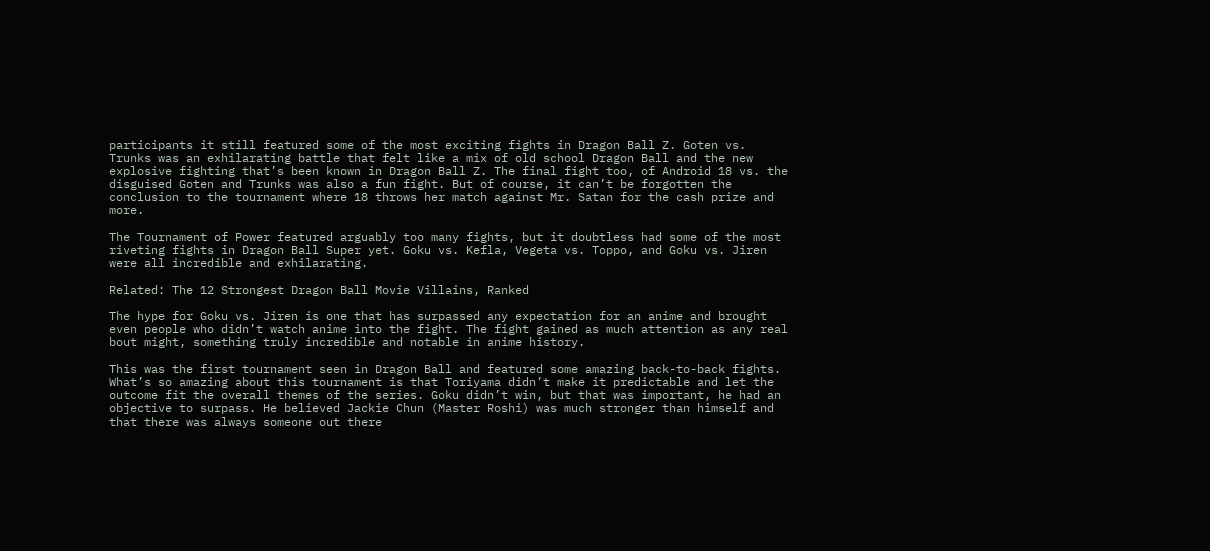participants it still featured some of the most exciting fights in Dragon Ball Z. Goten vs. Trunks was an exhilarating battle that felt like a mix of old school Dragon Ball and the new explosive fighting that’s been known in Dragon Ball Z. The final fight too, of Android 18 vs. the disguised Goten and Trunks was also a fun fight. But of course, it can’t be forgotten the conclusion to the tournament where 18 throws her match against Mr. Satan for the cash prize and more.

The Tournament of Power featured arguably too many fights, but it doubtless had some of the most riveting fights in Dragon Ball Super yet. Goku vs. Kefla, Vegeta vs. Toppo, and Goku vs. Jiren were all incredible and exhilarating.

Related: The 12 Strongest Dragon Ball Movie Villains, Ranked

The hype for Goku vs. Jiren is one that has surpassed any expectation for an anime and brought even people who didn’t watch anime into the fight. The fight gained as much attention as any real bout might, something truly incredible and notable in anime history.

This was the first tournament seen in Dragon Ball and featured some amazing back-to-back fights. What’s so amazing about this tournament is that Toriyama didn’t make it predictable and let the outcome fit the overall themes of the series. Goku didn’t win, but that was important, he had an objective to surpass. He believed Jackie Chun (Master Roshi) was much stronger than himself and that there was always someone out there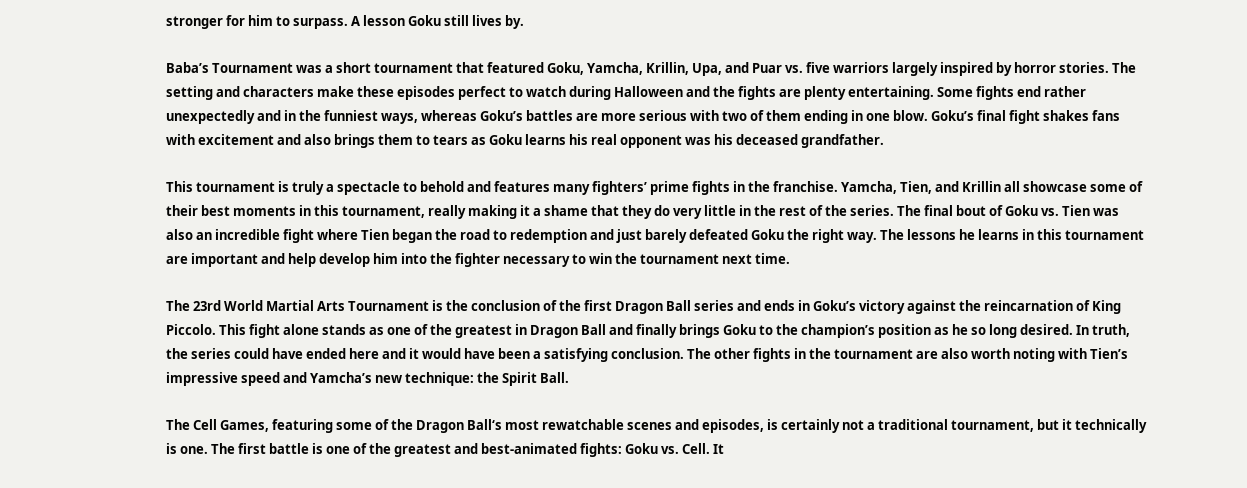stronger for him to surpass. A lesson Goku still lives by.

Baba’s Tournament was a short tournament that featured Goku, Yamcha, Krillin, Upa, and Puar vs. five warriors largely inspired by horror stories. The setting and characters make these episodes perfect to watch during Halloween and the fights are plenty entertaining. Some fights end rather unexpectedly and in the funniest ways, whereas Goku’s battles are more serious with two of them ending in one blow. Goku’s final fight shakes fans with excitement and also brings them to tears as Goku learns his real opponent was his deceased grandfather.

This tournament is truly a spectacle to behold and features many fighters’ prime fights in the franchise. Yamcha, Tien, and Krillin all showcase some of their best moments in this tournament, really making it a shame that they do very little in the rest of the series. The final bout of Goku vs. Tien was also an incredible fight where Tien began the road to redemption and just barely defeated Goku the right way. The lessons he learns in this tournament are important and help develop him into the fighter necessary to win the tournament next time.

The 23rd World Martial Arts Tournament is the conclusion of the first Dragon Ball series and ends in Goku’s victory against the reincarnation of King Piccolo. This fight alone stands as one of the greatest in Dragon Ball and finally brings Goku to the champion’s position as he so long desired. In truth, the series could have ended here and it would have been a satisfying conclusion. The other fights in the tournament are also worth noting with Tien’s impressive speed and Yamcha’s new technique: the Spirit Ball.

The Cell Games, featuring some of the Dragon Ball‘s most rewatchable scenes and episodes, is certainly not a traditional tournament, but it technically is one. The first battle is one of the greatest and best-animated fights: Goku vs. Cell. It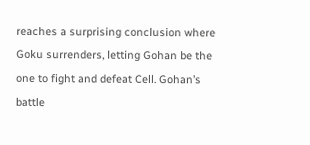reaches a surprising conclusion where Goku surrenders, letting Gohan be the one to fight and defeat Cell. Gohan’s battle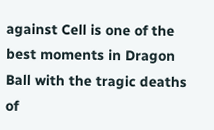against Cell is one of the best moments in Dragon Ball with the tragic deaths of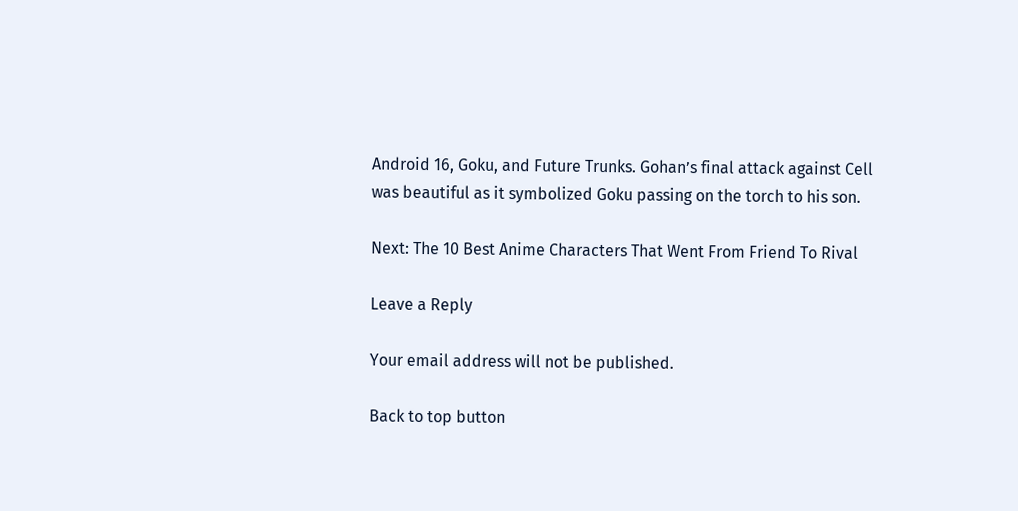Android 16, Goku, and Future Trunks. Gohan’s final attack against Cell was beautiful as it symbolized Goku passing on the torch to his son.

Next: The 10 Best Anime Characters That Went From Friend To Rival

Leave a Reply

Your email address will not be published.

Back to top button